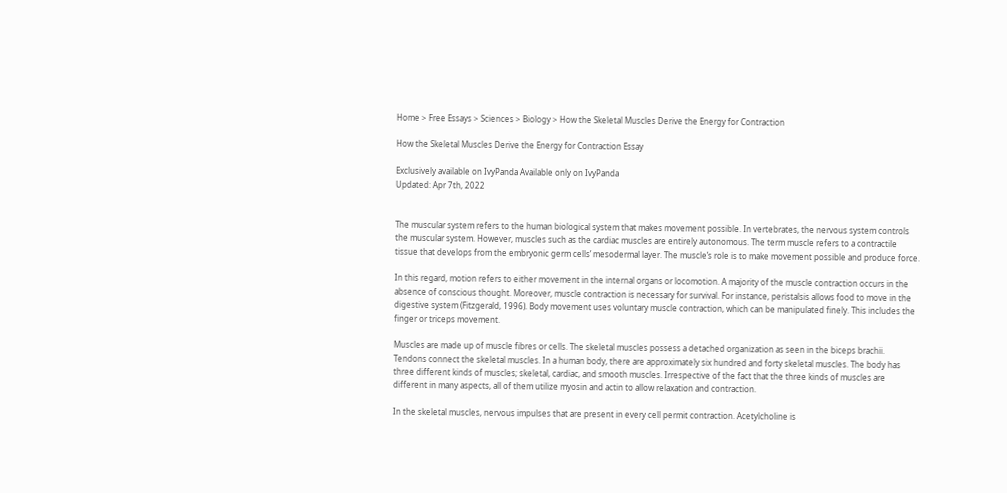Home > Free Essays > Sciences > Biology > How the Skeletal Muscles Derive the Energy for Contraction

How the Skeletal Muscles Derive the Energy for Contraction Essay

Exclusively available on IvyPanda Available only on IvyPanda
Updated: Apr 7th, 2022


The muscular system refers to the human biological system that makes movement possible. In vertebrates, the nervous system controls the muscular system. However, muscles such as the cardiac muscles are entirely autonomous. The term muscle refers to a contractile tissue that develops from the embryonic germ cells’ mesodermal layer. The muscle’s role is to make movement possible and produce force.

In this regard, motion refers to either movement in the internal organs or locomotion. A majority of the muscle contraction occurs in the absence of conscious thought. Moreover, muscle contraction is necessary for survival. For instance, peristalsis allows food to move in the digestive system (Fitzgerald, 1996). Body movement uses voluntary muscle contraction, which can be manipulated finely. This includes the finger or triceps movement.

Muscles are made up of muscle fibres or cells. The skeletal muscles possess a detached organization as seen in the biceps brachii. Tendons connect the skeletal muscles. In a human body, there are approximately six hundred and forty skeletal muscles. The body has three different kinds of muscles; skeletal, cardiac, and smooth muscles. Irrespective of the fact that the three kinds of muscles are different in many aspects, all of them utilize myosin and actin to allow relaxation and contraction.

In the skeletal muscles, nervous impulses that are present in every cell permit contraction. Acetylcholine is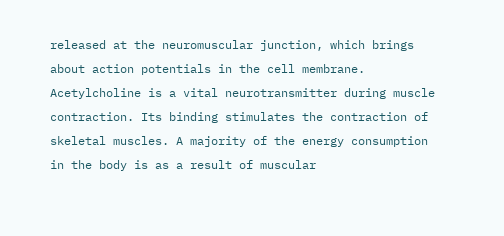released at the neuromuscular junction, which brings about action potentials in the cell membrane. Acetylcholine is a vital neurotransmitter during muscle contraction. Its binding stimulates the contraction of skeletal muscles. A majority of the energy consumption in the body is as a result of muscular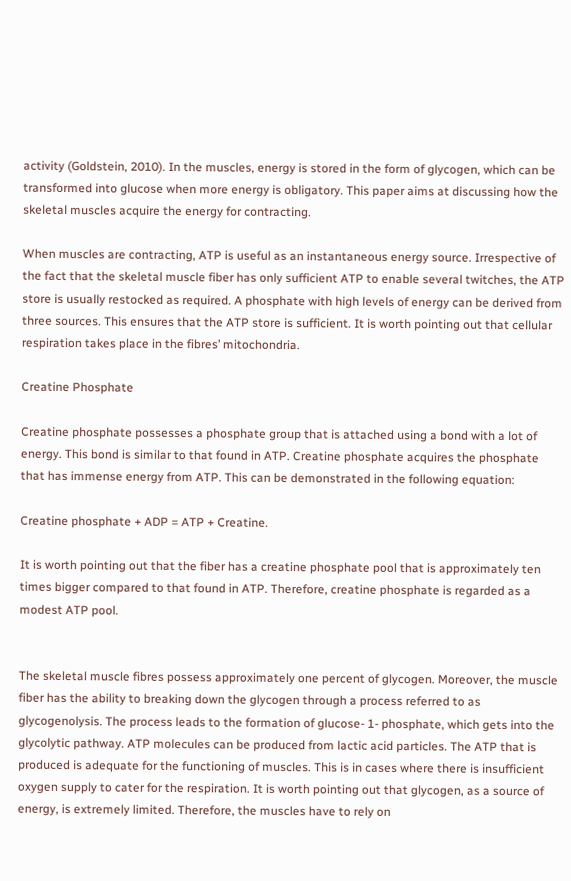activity (Goldstein, 2010). In the muscles, energy is stored in the form of glycogen, which can be transformed into glucose when more energy is obligatory. This paper aims at discussing how the skeletal muscles acquire the energy for contracting.

When muscles are contracting, ATP is useful as an instantaneous energy source. Irrespective of the fact that the skeletal muscle fiber has only sufficient ATP to enable several twitches, the ATP store is usually restocked as required. A phosphate with high levels of energy can be derived from three sources. This ensures that the ATP store is sufficient. It is worth pointing out that cellular respiration takes place in the fibres’ mitochondria.

Creatine Phosphate

Creatine phosphate possesses a phosphate group that is attached using a bond with a lot of energy. This bond is similar to that found in ATP. Creatine phosphate acquires the phosphate that has immense energy from ATP. This can be demonstrated in the following equation:

Creatine phosphate + ADP = ATP + Creatine.

It is worth pointing out that the fiber has a creatine phosphate pool that is approximately ten times bigger compared to that found in ATP. Therefore, creatine phosphate is regarded as a modest ATP pool.


The skeletal muscle fibres possess approximately one percent of glycogen. Moreover, the muscle fiber has the ability to breaking down the glycogen through a process referred to as glycogenolysis. The process leads to the formation of glucose- 1- phosphate, which gets into the glycolytic pathway. ATP molecules can be produced from lactic acid particles. The ATP that is produced is adequate for the functioning of muscles. This is in cases where there is insufficient oxygen supply to cater for the respiration. It is worth pointing out that glycogen, as a source of energy, is extremely limited. Therefore, the muscles have to rely on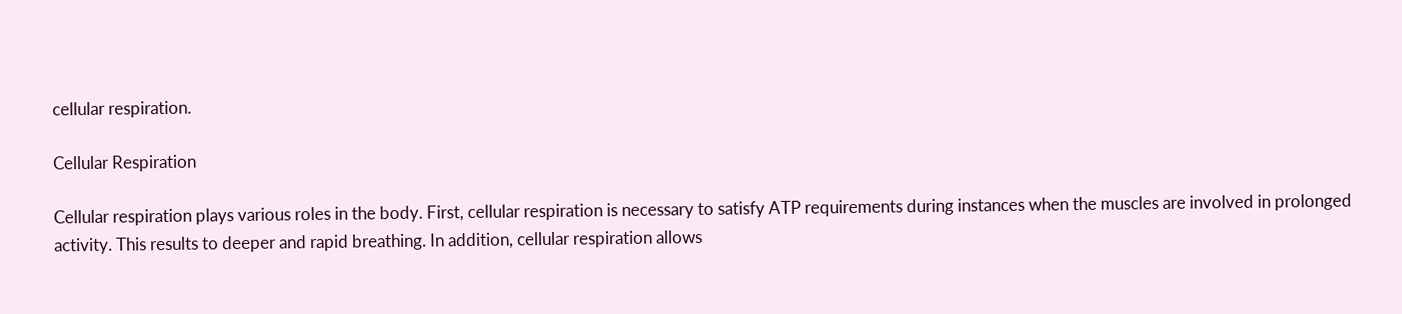cellular respiration.

Cellular Respiration

Cellular respiration plays various roles in the body. First, cellular respiration is necessary to satisfy ATP requirements during instances when the muscles are involved in prolonged activity. This results to deeper and rapid breathing. In addition, cellular respiration allows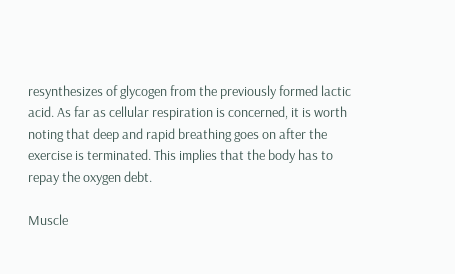resynthesizes of glycogen from the previously formed lactic acid. As far as cellular respiration is concerned, it is worth noting that deep and rapid breathing goes on after the exercise is terminated. This implies that the body has to repay the oxygen debt.

Muscle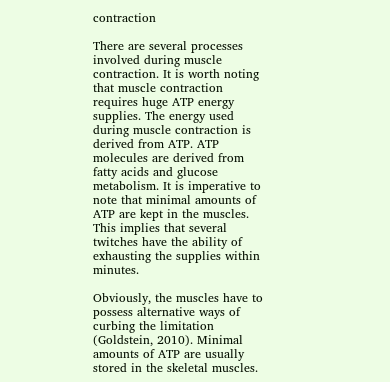contraction

There are several processes involved during muscle contraction. It is worth noting that muscle contraction requires huge ATP energy supplies. The energy used during muscle contraction is derived from ATP. ATP molecules are derived from fatty acids and glucose metabolism. It is imperative to note that minimal amounts of ATP are kept in the muscles. This implies that several twitches have the ability of exhausting the supplies within minutes.

Obviously, the muscles have to possess alternative ways of curbing the limitation (Goldstein, 2010). Minimal amounts of ATP are usually stored in the skeletal muscles.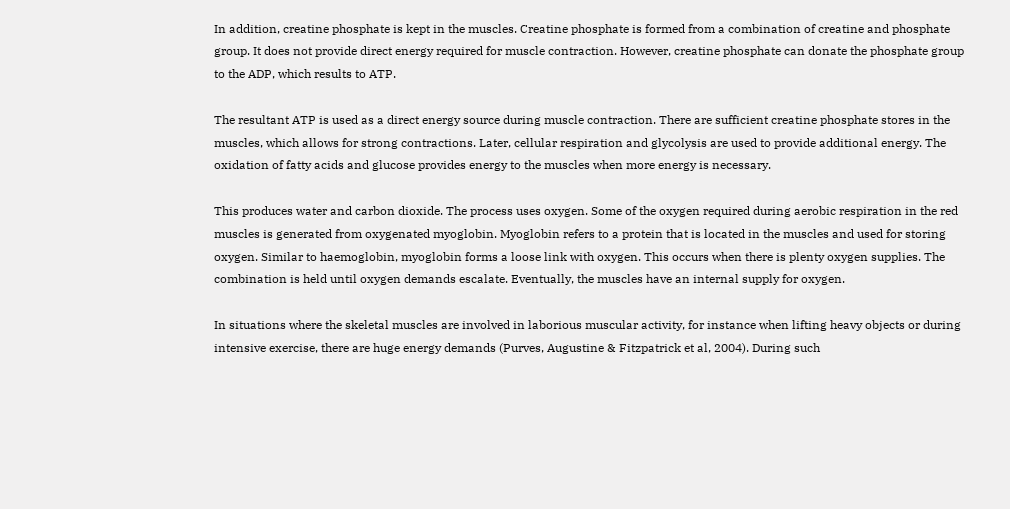In addition, creatine phosphate is kept in the muscles. Creatine phosphate is formed from a combination of creatine and phosphate group. It does not provide direct energy required for muscle contraction. However, creatine phosphate can donate the phosphate group to the ADP, which results to ATP.

The resultant ATP is used as a direct energy source during muscle contraction. There are sufficient creatine phosphate stores in the muscles, which allows for strong contractions. Later, cellular respiration and glycolysis are used to provide additional energy. The oxidation of fatty acids and glucose provides energy to the muscles when more energy is necessary.

This produces water and carbon dioxide. The process uses oxygen. Some of the oxygen required during aerobic respiration in the red muscles is generated from oxygenated myoglobin. Myoglobin refers to a protein that is located in the muscles and used for storing oxygen. Similar to haemoglobin, myoglobin forms a loose link with oxygen. This occurs when there is plenty oxygen supplies. The combination is held until oxygen demands escalate. Eventually, the muscles have an internal supply for oxygen.

In situations where the skeletal muscles are involved in laborious muscular activity, for instance when lifting heavy objects or during intensive exercise, there are huge energy demands (Purves, Augustine & Fitzpatrick et al, 2004). During such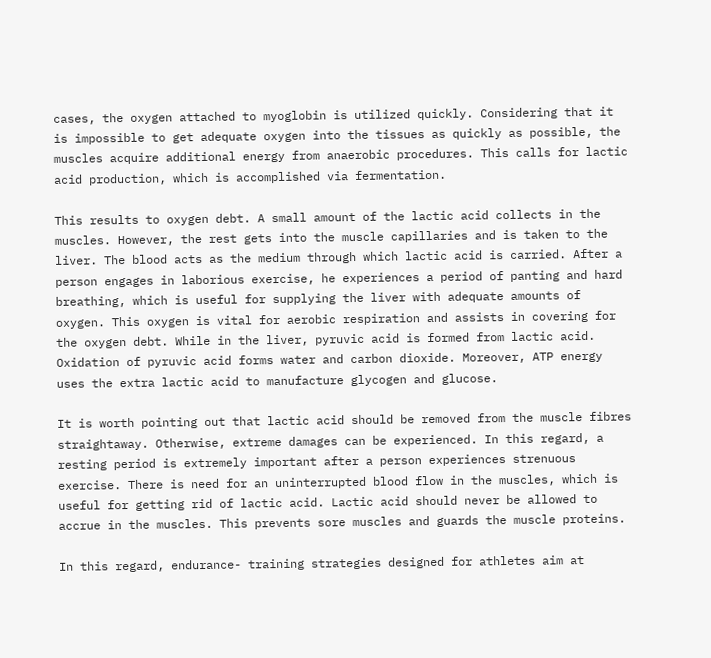cases, the oxygen attached to myoglobin is utilized quickly. Considering that it is impossible to get adequate oxygen into the tissues as quickly as possible, the muscles acquire additional energy from anaerobic procedures. This calls for lactic acid production, which is accomplished via fermentation.

This results to oxygen debt. A small amount of the lactic acid collects in the muscles. However, the rest gets into the muscle capillaries and is taken to the liver. The blood acts as the medium through which lactic acid is carried. After a person engages in laborious exercise, he experiences a period of panting and hard breathing, which is useful for supplying the liver with adequate amounts of oxygen. This oxygen is vital for aerobic respiration and assists in covering for the oxygen debt. While in the liver, pyruvic acid is formed from lactic acid. Oxidation of pyruvic acid forms water and carbon dioxide. Moreover, ATP energy uses the extra lactic acid to manufacture glycogen and glucose.

It is worth pointing out that lactic acid should be removed from the muscle fibres straightaway. Otherwise, extreme damages can be experienced. In this regard, a resting period is extremely important after a person experiences strenuous exercise. There is need for an uninterrupted blood flow in the muscles, which is useful for getting rid of lactic acid. Lactic acid should never be allowed to accrue in the muscles. This prevents sore muscles and guards the muscle proteins.

In this regard, endurance- training strategies designed for athletes aim at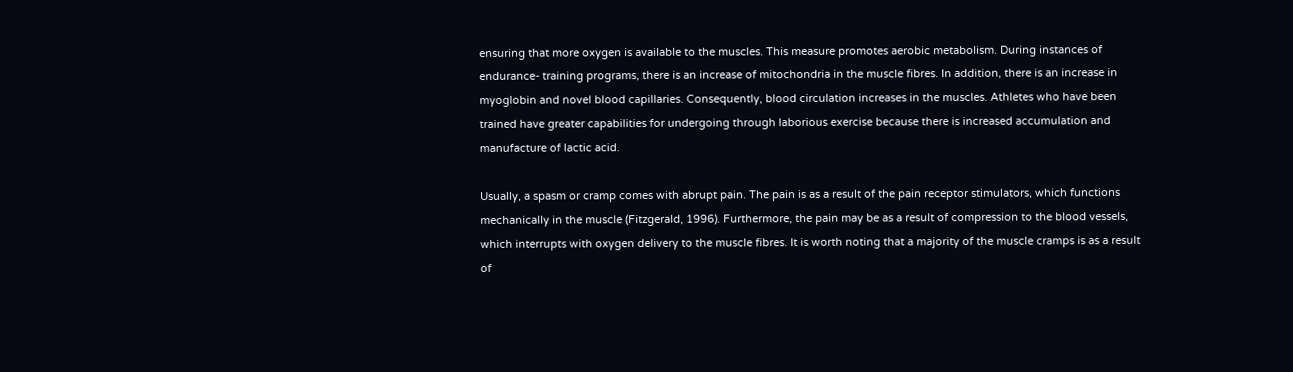ensuring that more oxygen is available to the muscles. This measure promotes aerobic metabolism. During instances of endurance- training programs, there is an increase of mitochondria in the muscle fibres. In addition, there is an increase in myoglobin and novel blood capillaries. Consequently, blood circulation increases in the muscles. Athletes who have been trained have greater capabilities for undergoing through laborious exercise because there is increased accumulation and manufacture of lactic acid.

Usually, a spasm or cramp comes with abrupt pain. The pain is as a result of the pain receptor stimulators, which functions mechanically in the muscle (Fitzgerald, 1996). Furthermore, the pain may be as a result of compression to the blood vessels, which interrupts with oxygen delivery to the muscle fibres. It is worth noting that a majority of the muscle cramps is as a result of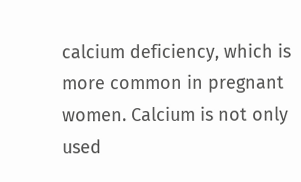calcium deficiency, which is more common in pregnant women. Calcium is not only used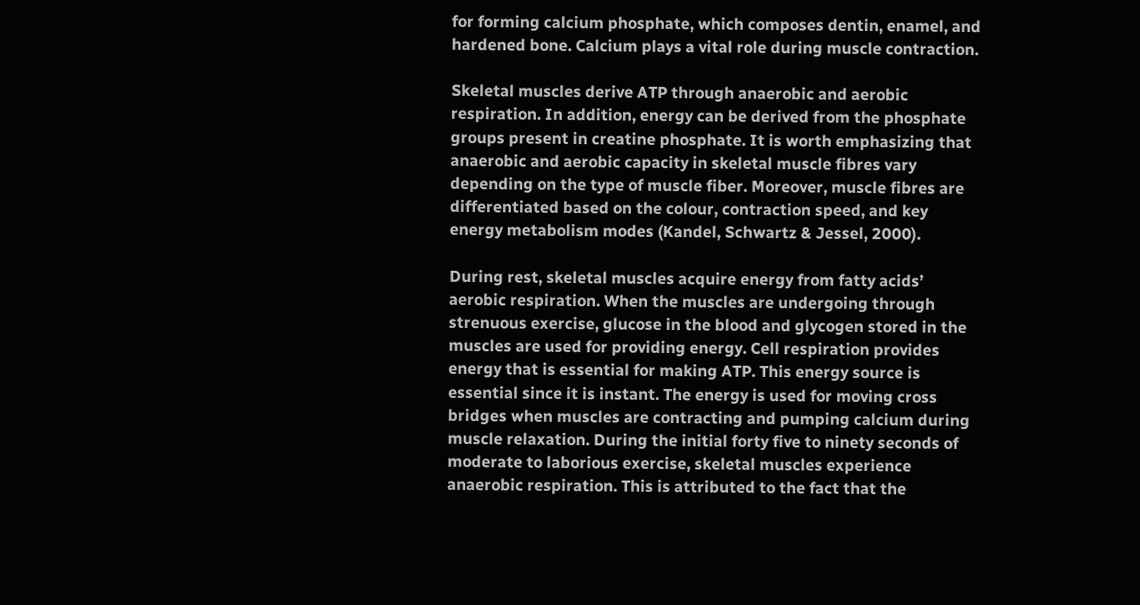for forming calcium phosphate, which composes dentin, enamel, and hardened bone. Calcium plays a vital role during muscle contraction.

Skeletal muscles derive ATP through anaerobic and aerobic respiration. In addition, energy can be derived from the phosphate groups present in creatine phosphate. It is worth emphasizing that anaerobic and aerobic capacity in skeletal muscle fibres vary depending on the type of muscle fiber. Moreover, muscle fibres are differentiated based on the colour, contraction speed, and key energy metabolism modes (Kandel, Schwartz & Jessel, 2000).

During rest, skeletal muscles acquire energy from fatty acids’ aerobic respiration. When the muscles are undergoing through strenuous exercise, glucose in the blood and glycogen stored in the muscles are used for providing energy. Cell respiration provides energy that is essential for making ATP. This energy source is essential since it is instant. The energy is used for moving cross bridges when muscles are contracting and pumping calcium during muscle relaxation. During the initial forty five to ninety seconds of moderate to laborious exercise, skeletal muscles experience anaerobic respiration. This is attributed to the fact that the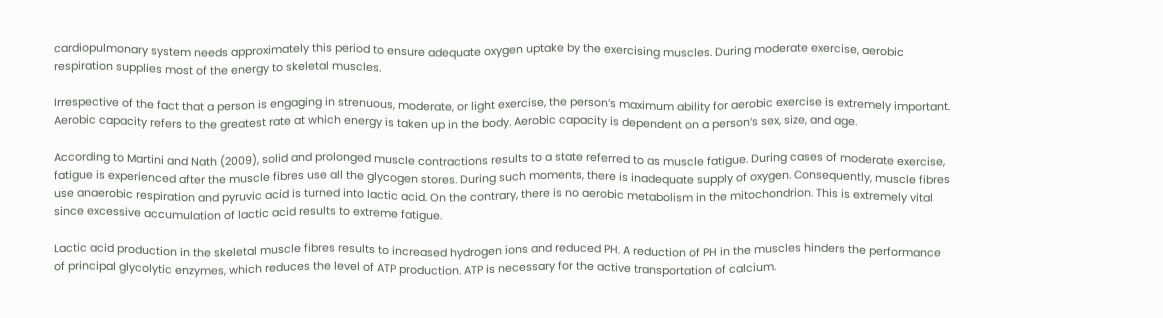cardiopulmonary system needs approximately this period to ensure adequate oxygen uptake by the exercising muscles. During moderate exercise, aerobic respiration supplies most of the energy to skeletal muscles.

Irrespective of the fact that a person is engaging in strenuous, moderate, or light exercise, the person’s maximum ability for aerobic exercise is extremely important. Aerobic capacity refers to the greatest rate at which energy is taken up in the body. Aerobic capacity is dependent on a person’s sex, size, and age.

According to Martini and Nath (2009), solid and prolonged muscle contractions results to a state referred to as muscle fatigue. During cases of moderate exercise, fatigue is experienced after the muscle fibres use all the glycogen stores. During such moments, there is inadequate supply of oxygen. Consequently, muscle fibres use anaerobic respiration and pyruvic acid is turned into lactic acid. On the contrary, there is no aerobic metabolism in the mitochondrion. This is extremely vital since excessive accumulation of lactic acid results to extreme fatigue.

Lactic acid production in the skeletal muscle fibres results to increased hydrogen ions and reduced PH. A reduction of PH in the muscles hinders the performance of principal glycolytic enzymes, which reduces the level of ATP production. ATP is necessary for the active transportation of calcium.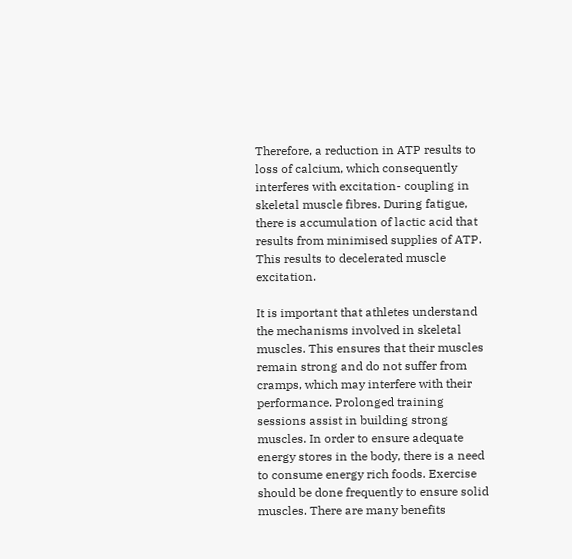Therefore, a reduction in ATP results to loss of calcium, which consequently interferes with excitation- coupling in skeletal muscle fibres. During fatigue, there is accumulation of lactic acid that results from minimised supplies of ATP. This results to decelerated muscle excitation.

It is important that athletes understand the mechanisms involved in skeletal muscles. This ensures that their muscles remain strong and do not suffer from cramps, which may interfere with their performance. Prolonged training sessions assist in building strong muscles. In order to ensure adequate energy stores in the body, there is a need to consume energy rich foods. Exercise should be done frequently to ensure solid muscles. There are many benefits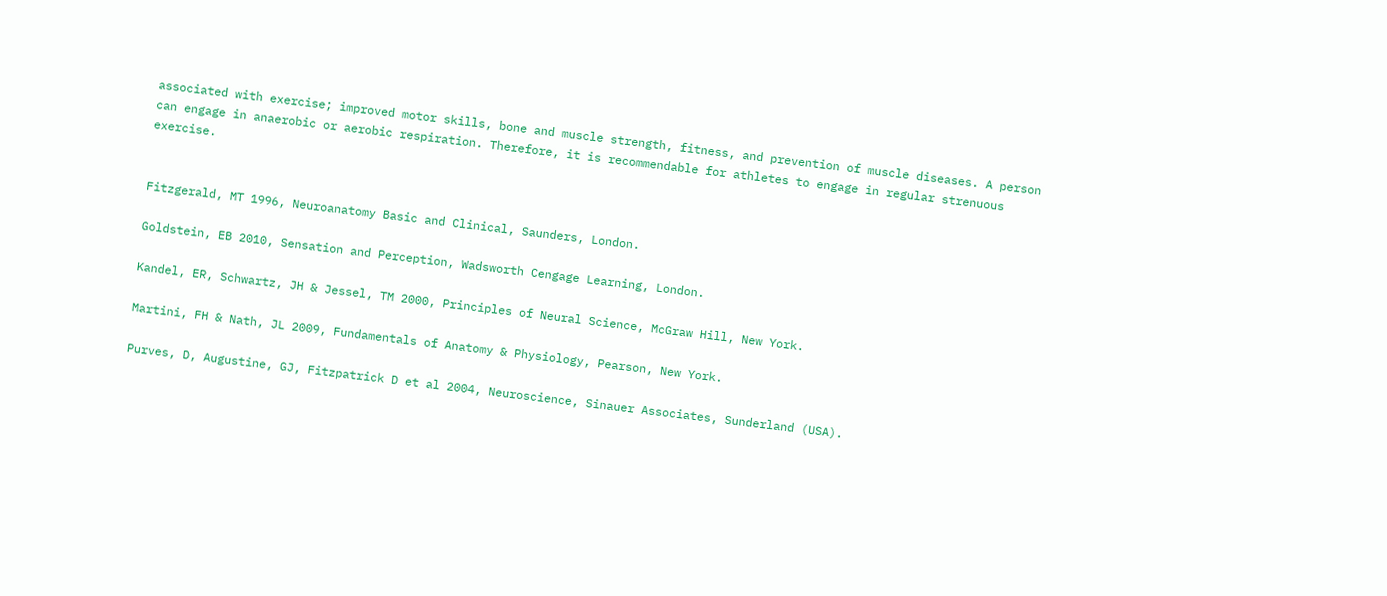associated with exercise; improved motor skills, bone and muscle strength, fitness, and prevention of muscle diseases. A person can engage in anaerobic or aerobic respiration. Therefore, it is recommendable for athletes to engage in regular strenuous exercise.


Fitzgerald, MT 1996, Neuroanatomy Basic and Clinical, Saunders, London.

Goldstein, EB 2010, Sensation and Perception, Wadsworth Cengage Learning, London.

Kandel, ER, Schwartz, JH & Jessel, TM 2000, Principles of Neural Science, McGraw Hill, New York.

Martini, FH & Nath, JL 2009, Fundamentals of Anatomy & Physiology, Pearson, New York.

Purves, D, Augustine, GJ, Fitzpatrick D et al 2004, Neuroscience, Sinauer Associates, Sunderland (USA).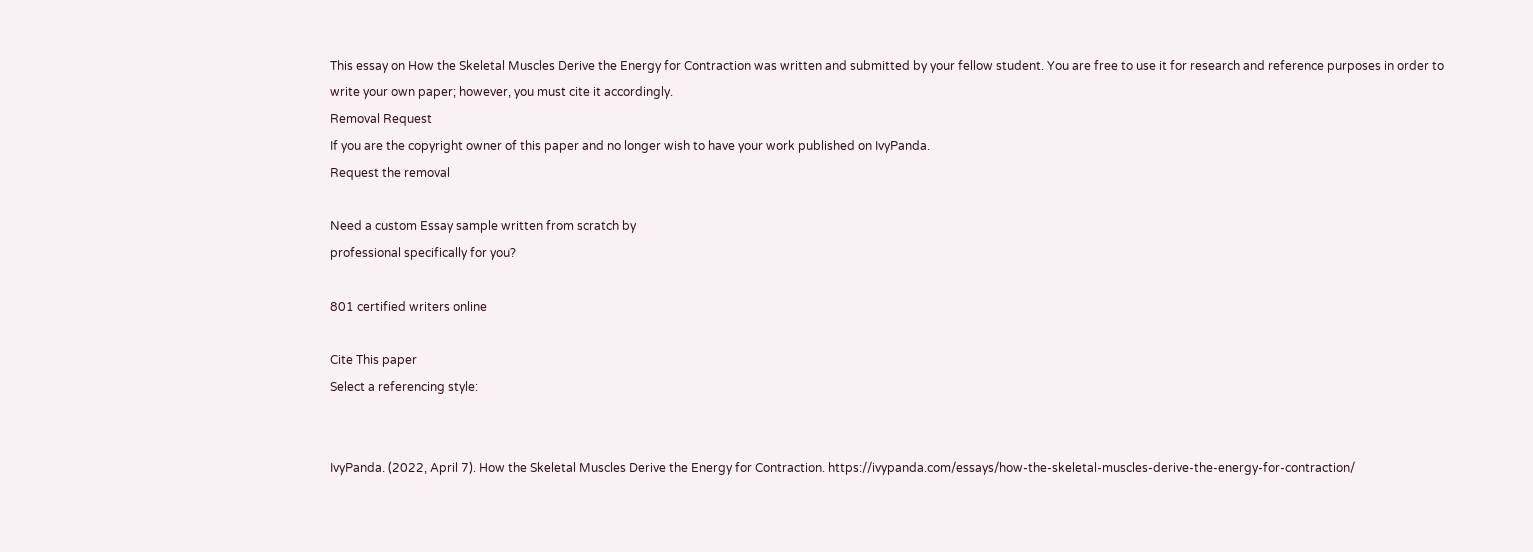This essay on How the Skeletal Muscles Derive the Energy for Contraction was written and submitted by your fellow student. You are free to use it for research and reference purposes in order to write your own paper; however, you must cite it accordingly.
Removal Request
If you are the copyright owner of this paper and no longer wish to have your work published on IvyPanda.
Request the removal

Need a custom Essay sample written from scratch by
professional specifically for you?

801 certified writers online

Cite This paper
Select a referencing style:


IvyPanda. (2022, April 7). How the Skeletal Muscles Derive the Energy for Contraction. https://ivypanda.com/essays/how-the-skeletal-muscles-derive-the-energy-for-contraction/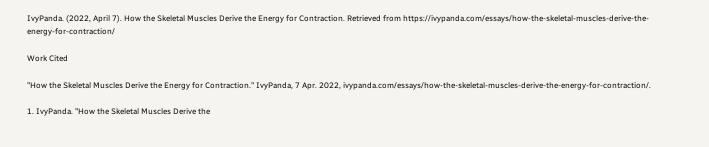IvyPanda. (2022, April 7). How the Skeletal Muscles Derive the Energy for Contraction. Retrieved from https://ivypanda.com/essays/how-the-skeletal-muscles-derive-the-energy-for-contraction/

Work Cited

"How the Skeletal Muscles Derive the Energy for Contraction." IvyPanda, 7 Apr. 2022, ivypanda.com/essays/how-the-skeletal-muscles-derive-the-energy-for-contraction/.

1. IvyPanda. "How the Skeletal Muscles Derive the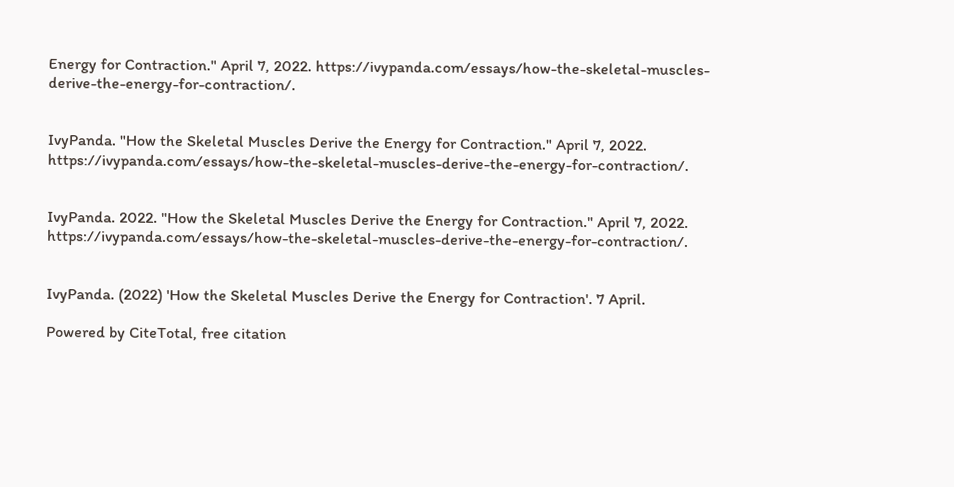Energy for Contraction." April 7, 2022. https://ivypanda.com/essays/how-the-skeletal-muscles-derive-the-energy-for-contraction/.


IvyPanda. "How the Skeletal Muscles Derive the Energy for Contraction." April 7, 2022. https://ivypanda.com/essays/how-the-skeletal-muscles-derive-the-energy-for-contraction/.


IvyPanda. 2022. "How the Skeletal Muscles Derive the Energy for Contraction." April 7, 2022. https://ivypanda.com/essays/how-the-skeletal-muscles-derive-the-energy-for-contraction/.


IvyPanda. (2022) 'How the Skeletal Muscles Derive the Energy for Contraction'. 7 April.

Powered by CiteTotal, free citation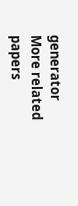generator
More related papers